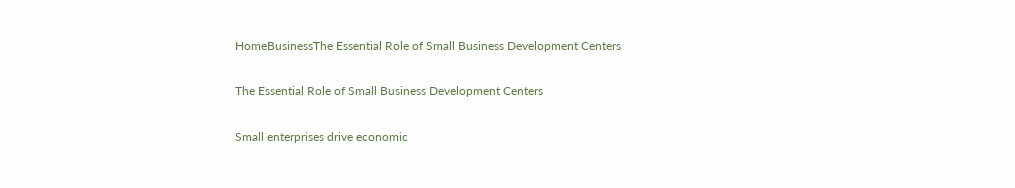HomeBusinessThe Essential Role of Small Business Development Centers

The Essential Role of Small Business Development Centers

Small enterprises drive economic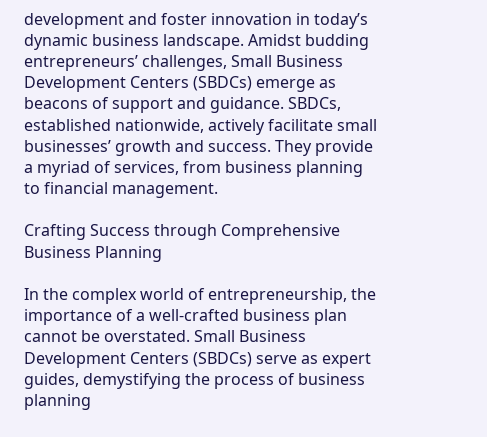development and foster innovation in today’s dynamic business landscape. Amidst budding entrepreneurs’ challenges, Small Business Development Centers (SBDCs) emerge as beacons of support and guidance. SBDCs, established nationwide, actively facilitate small businesses’ growth and success. They provide a myriad of services, from business planning to financial management.

Crafting Success through Comprehensive Business Planning

In the complex world of entrepreneurship, the importance of a well-crafted business plan cannot be overstated. Small Business Development Centers (SBDCs) serve as expert guides, demystifying the process of business planning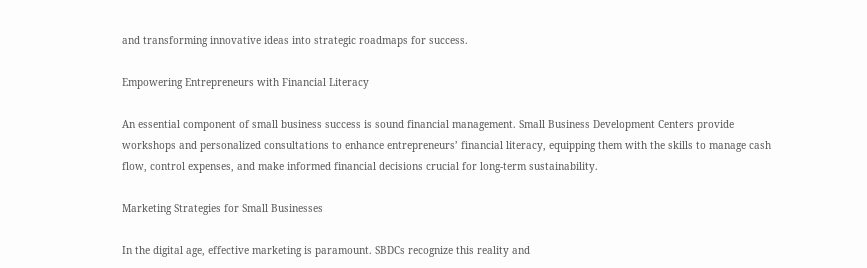and transforming innovative ideas into strategic roadmaps for success.

Empowering Entrepreneurs with Financial Literacy

An essential component of small business success is sound financial management. Small Business Development Centers provide workshops and personalized consultations to enhance entrepreneurs’ financial literacy, equipping them with the skills to manage cash flow, control expenses, and make informed financial decisions crucial for long-term sustainability.

Marketing Strategies for Small Businesses

In the digital age, effective marketing is paramount. SBDCs recognize this reality and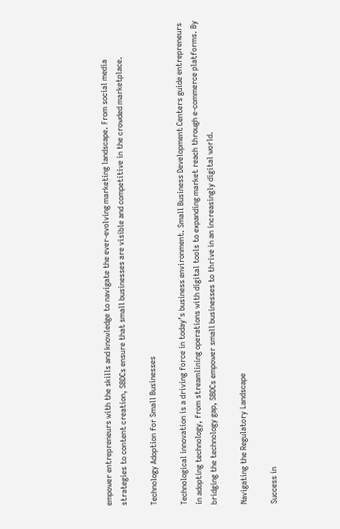empower entrepreneurs with the skills and knowledge to navigate the ever-evolving marketing landscape. From social media strategies to content creation, SBDCs ensure that small businesses are visible and competitive in the crowded marketplace.

Technology Adoption for Small Businesses

Technological innovation is a driving force in today’s business environment. Small Business Development Centers guide entrepreneurs in adopting technology, from streamlining operations with digital tools to expanding market reach through e-commerce platforms. By bridging the technology gap, SBDCs empower small businesses to thrive in an increasingly digital world.

Navigating the Regulatory Landscape

Success in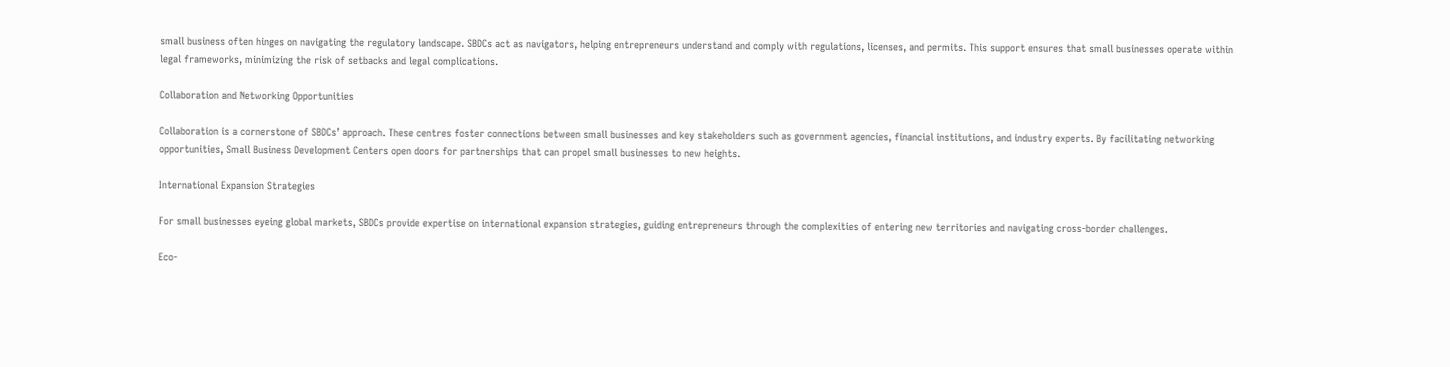small business often hinges on navigating the regulatory landscape. SBDCs act as navigators, helping entrepreneurs understand and comply with regulations, licenses, and permits. This support ensures that small businesses operate within legal frameworks, minimizing the risk of setbacks and legal complications.

Collaboration and Networking Opportunities

Collaboration is a cornerstone of SBDCs’ approach. These centres foster connections between small businesses and key stakeholders such as government agencies, financial institutions, and industry experts. By facilitating networking opportunities, Small Business Development Centers open doors for partnerships that can propel small businesses to new heights.

International Expansion Strategies

For small businesses eyeing global markets, SBDCs provide expertise on international expansion strategies, guiding entrepreneurs through the complexities of entering new territories and navigating cross-border challenges.

Eco-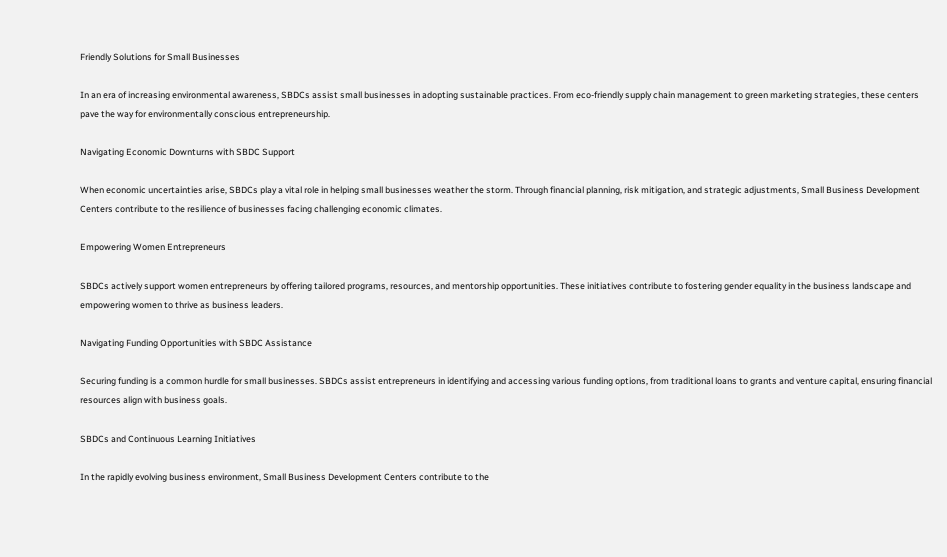Friendly Solutions for Small Businesses

In an era of increasing environmental awareness, SBDCs assist small businesses in adopting sustainable practices. From eco-friendly supply chain management to green marketing strategies, these centers pave the way for environmentally conscious entrepreneurship.

Navigating Economic Downturns with SBDC Support

When economic uncertainties arise, SBDCs play a vital role in helping small businesses weather the storm. Through financial planning, risk mitigation, and strategic adjustments, Small Business Development Centers contribute to the resilience of businesses facing challenging economic climates.

Empowering Women Entrepreneurs

SBDCs actively support women entrepreneurs by offering tailored programs, resources, and mentorship opportunities. These initiatives contribute to fostering gender equality in the business landscape and empowering women to thrive as business leaders.

Navigating Funding Opportunities with SBDC Assistance

Securing funding is a common hurdle for small businesses. SBDCs assist entrepreneurs in identifying and accessing various funding options, from traditional loans to grants and venture capital, ensuring financial resources align with business goals.

SBDCs and Continuous Learning Initiatives

In the rapidly evolving business environment, Small Business Development Centers contribute to the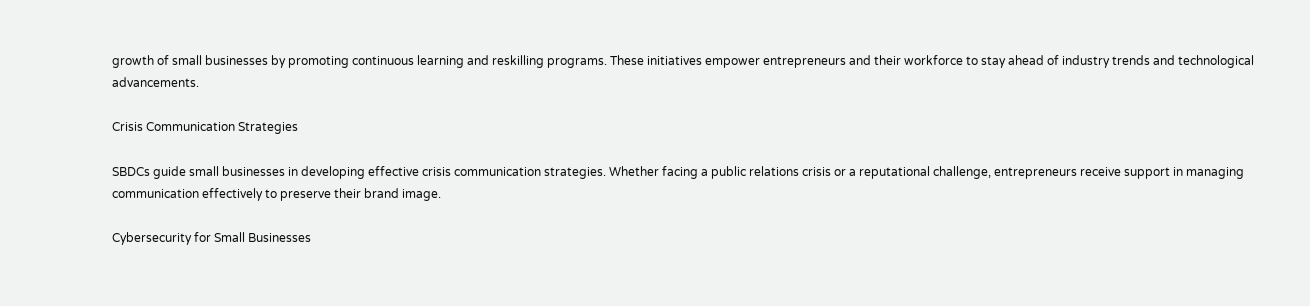growth of small businesses by promoting continuous learning and reskilling programs. These initiatives empower entrepreneurs and their workforce to stay ahead of industry trends and technological advancements.

Crisis Communication Strategies

SBDCs guide small businesses in developing effective crisis communication strategies. Whether facing a public relations crisis or a reputational challenge, entrepreneurs receive support in managing communication effectively to preserve their brand image.

Cybersecurity for Small Businesses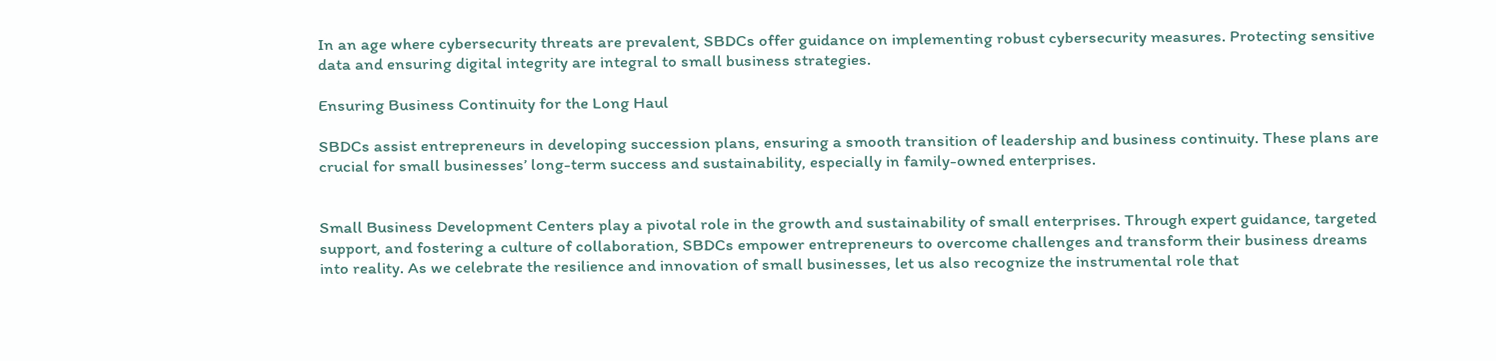In an age where cybersecurity threats are prevalent, SBDCs offer guidance on implementing robust cybersecurity measures. Protecting sensitive data and ensuring digital integrity are integral to small business strategies.

Ensuring Business Continuity for the Long Haul

SBDCs assist entrepreneurs in developing succession plans, ensuring a smooth transition of leadership and business continuity. These plans are crucial for small businesses’ long-term success and sustainability, especially in family-owned enterprises.


Small Business Development Centers play a pivotal role in the growth and sustainability of small enterprises. Through expert guidance, targeted support, and fostering a culture of collaboration, SBDCs empower entrepreneurs to overcome challenges and transform their business dreams into reality. As we celebrate the resilience and innovation of small businesses, let us also recognize the instrumental role that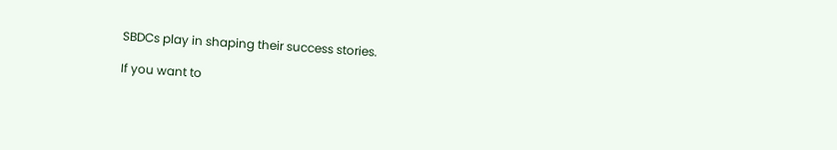SBDCs play in shaping their success stories.

If you want to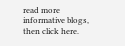read more informative blogs, then click here.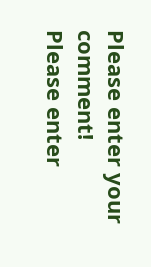Please enter your comment!
Please enter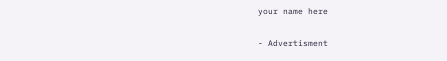your name here

- Advertisment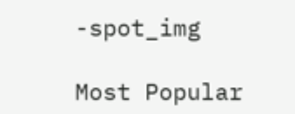-spot_img

Most Popular